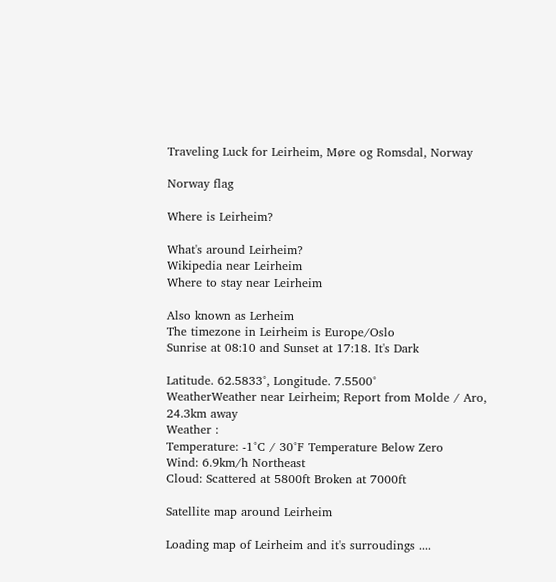Traveling Luck for Leirheim, Møre og Romsdal, Norway

Norway flag

Where is Leirheim?

What's around Leirheim?
Wikipedia near Leirheim
Where to stay near Leirheim

Also known as Lerheim
The timezone in Leirheim is Europe/Oslo
Sunrise at 08:10 and Sunset at 17:18. It's Dark

Latitude. 62.5833°, Longitude. 7.5500°
WeatherWeather near Leirheim; Report from Molde / Aro, 24.3km away
Weather :
Temperature: -1°C / 30°F Temperature Below Zero
Wind: 6.9km/h Northeast
Cloud: Scattered at 5800ft Broken at 7000ft

Satellite map around Leirheim

Loading map of Leirheim and it's surroudings ....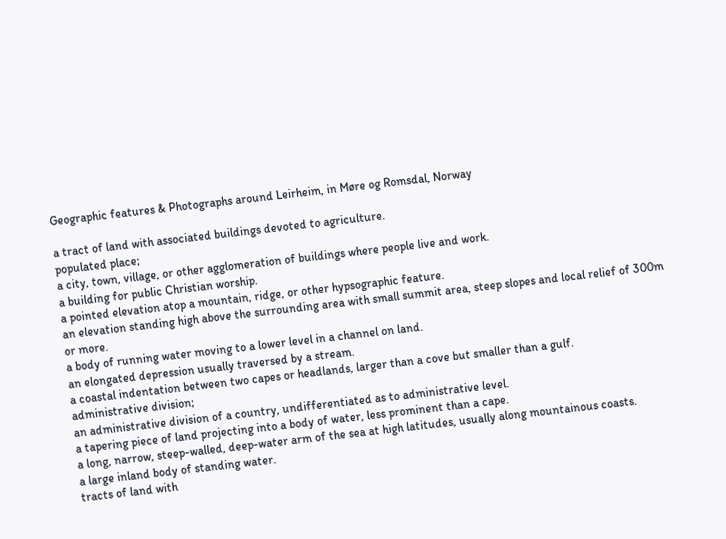Geographic features & Photographs around Leirheim, in Møre og Romsdal, Norway

a tract of land with associated buildings devoted to agriculture.
populated place;
a city, town, village, or other agglomeration of buildings where people live and work.
a building for public Christian worship.
a pointed elevation atop a mountain, ridge, or other hypsographic feature.
an elevation standing high above the surrounding area with small summit area, steep slopes and local relief of 300m or more.
a body of running water moving to a lower level in a channel on land.
an elongated depression usually traversed by a stream.
a coastal indentation between two capes or headlands, larger than a cove but smaller than a gulf.
administrative division;
an administrative division of a country, undifferentiated as to administrative level.
a tapering piece of land projecting into a body of water, less prominent than a cape.
a long, narrow, steep-walled, deep-water arm of the sea at high latitudes, usually along mountainous coasts.
a large inland body of standing water.
tracts of land with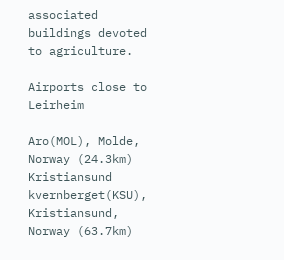associated buildings devoted to agriculture.

Airports close to Leirheim

Aro(MOL), Molde, Norway (24.3km)
Kristiansund kvernberget(KSU), Kristiansund, Norway (63.7km)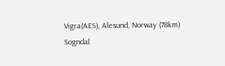Vigra(AES), Alesund, Norway (78km)
Sogndal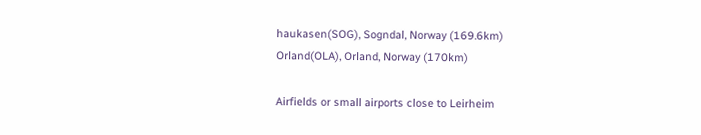haukasen(SOG), Sogndal, Norway (169.6km)
Orland(OLA), Orland, Norway (170km)

Airfields or small airports close to Leirheim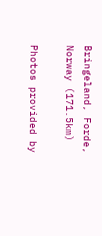Bringeland, Forde, Norway (171.5km)

Photos provided by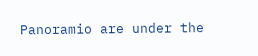Panoramio are under the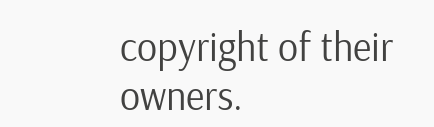copyright of their owners.